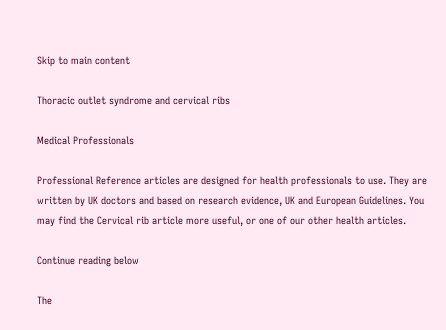Skip to main content

Thoracic outlet syndrome and cervical ribs

Medical Professionals

Professional Reference articles are designed for health professionals to use. They are written by UK doctors and based on research evidence, UK and European Guidelines. You may find the Cervical rib article more useful, or one of our other health articles.

Continue reading below

The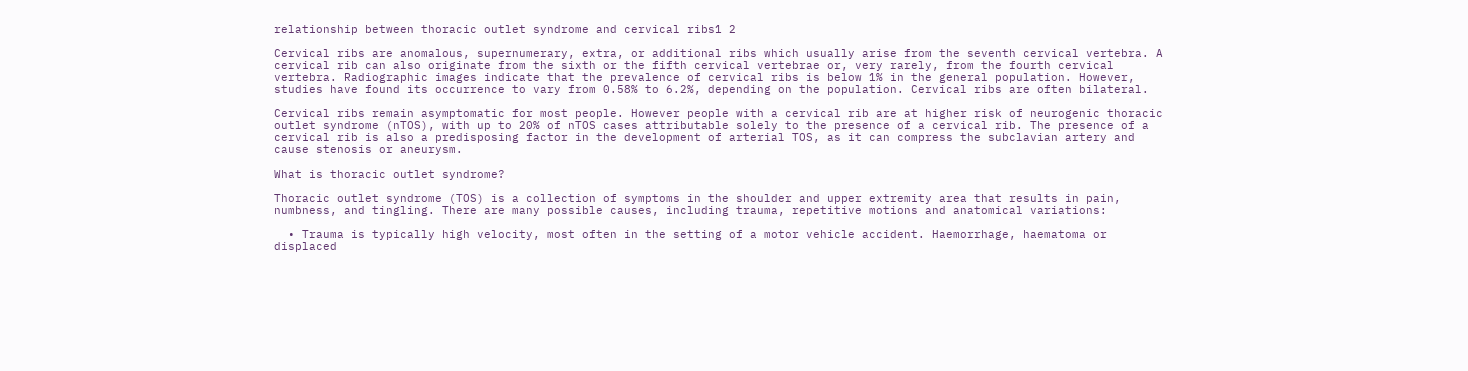relationship between thoracic outlet syndrome and cervical ribs1 2

Cervical ribs are anomalous, supernumerary, extra, or additional ribs which usually arise from the seventh cervical vertebra. A cervical rib can also originate from the sixth or the fifth cervical vertebrae or, very rarely, from the fourth cervical vertebra. Radiographic images indicate that the prevalence of cervical ribs is below 1% in the general population. However, studies have found its occurrence to vary from 0.58% to 6.2%, depending on the population. Cervical ribs are often bilateral.

Cervical ribs remain asymptomatic for most people. However people with a cervical rib are at higher risk of neurogenic thoracic outlet syndrome (nTOS), with up to 20% of nTOS cases attributable solely to the presence of a cervical rib. The presence of a cervical rib is also a predisposing factor in the development of arterial TOS, as it can compress the subclavian artery and cause stenosis or aneurysm.

What is thoracic outlet syndrome?

Thoracic outlet syndrome (TOS) is a collection of symptoms in the shoulder and upper extremity area that results in pain, numbness, and tingling. There are many possible causes, including trauma, repetitive motions and anatomical variations:

  • Trauma is typically high velocity, most often in the setting of a motor vehicle accident. Haemorrhage, haematoma or displaced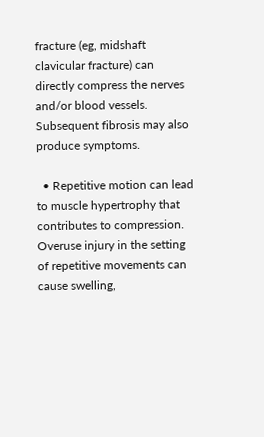fracture (eg, midshaft clavicular fracture) can directly compress the nerves and/or blood vessels. Subsequent fibrosis may also produce symptoms.

  • Repetitive motion can lead to muscle hypertrophy that contributes to compression. Overuse injury in the setting of repetitive movements can cause swelling,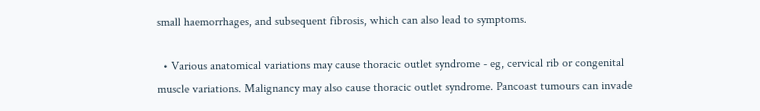small haemorrhages, and subsequent fibrosis, which can also lead to symptoms.

  • Various anatomical variations may cause thoracic outlet syndrome - eg, cervical rib or congenital muscle variations. Malignancy may also cause thoracic outlet syndrome. Pancoast tumours can invade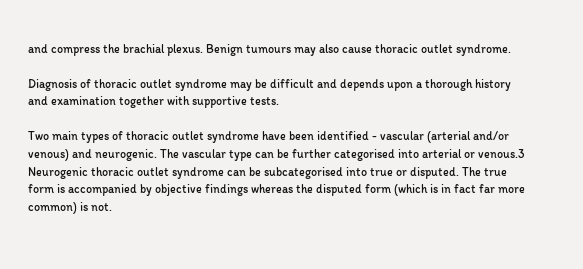and compress the brachial plexus. Benign tumours may also cause thoracic outlet syndrome.

Diagnosis of thoracic outlet syndrome may be difficult and depends upon a thorough history and examination together with supportive tests.

Two main types of thoracic outlet syndrome have been identified - vascular (arterial and/or venous) and neurogenic. The vascular type can be further categorised into arterial or venous.3 Neurogenic thoracic outlet syndrome can be subcategorised into true or disputed. The true form is accompanied by objective findings whereas the disputed form (which is in fact far more common) is not.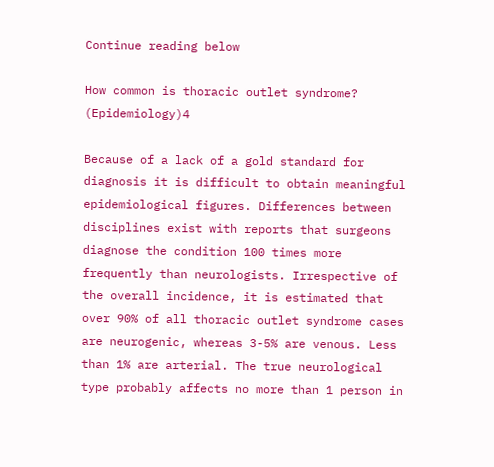Continue reading below

How common is thoracic outlet syndrome? (Epidemiology)4

Because of a lack of a gold standard for diagnosis it is difficult to obtain meaningful epidemiological figures. Differences between disciplines exist with reports that surgeons diagnose the condition 100 times more frequently than neurologists. Irrespective of the overall incidence, it is estimated that over 90% of all thoracic outlet syndrome cases are neurogenic, whereas 3-5% are venous. Less than 1% are arterial. The true neurological type probably affects no more than 1 person in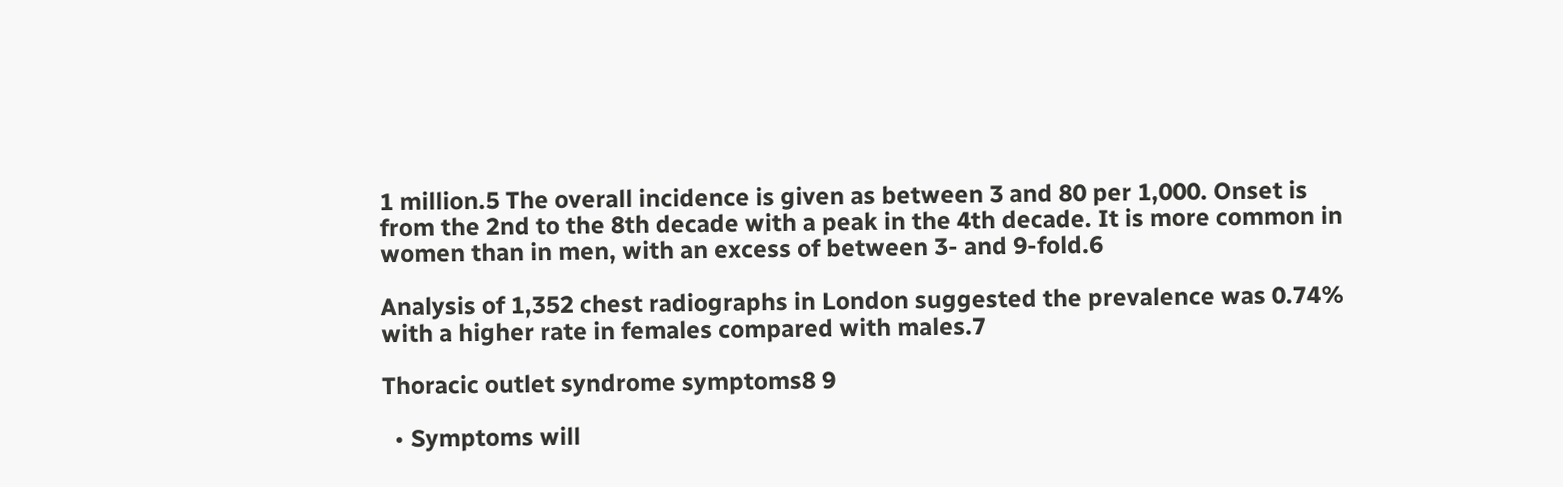1 million.5 The overall incidence is given as between 3 and 80 per 1,000. Onset is from the 2nd to the 8th decade with a peak in the 4th decade. It is more common in women than in men, with an excess of between 3- and 9-fold.6

Analysis of 1,352 chest radiographs in London suggested the prevalence was 0.74% with a higher rate in females compared with males.7

Thoracic outlet syndrome symptoms8 9

  • Symptoms will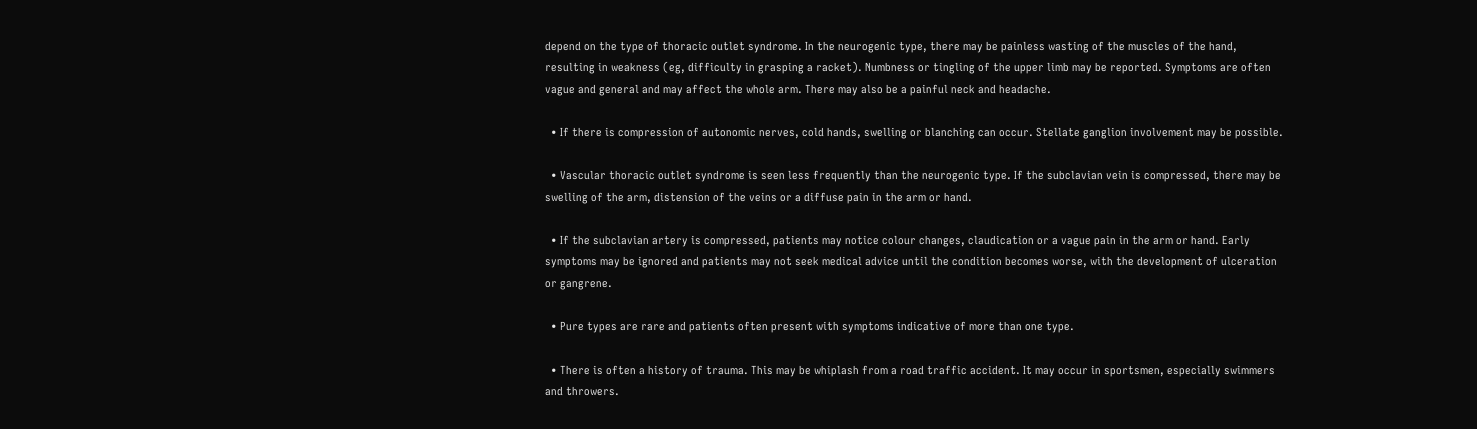depend on the type of thoracic outlet syndrome. In the neurogenic type, there may be painless wasting of the muscles of the hand, resulting in weakness (eg, difficulty in grasping a racket). Numbness or tingling of the upper limb may be reported. Symptoms are often vague and general and may affect the whole arm. There may also be a painful neck and headache.

  • If there is compression of autonomic nerves, cold hands, swelling or blanching can occur. Stellate ganglion involvement may be possible.

  • Vascular thoracic outlet syndrome is seen less frequently than the neurogenic type. If the subclavian vein is compressed, there may be swelling of the arm, distension of the veins or a diffuse pain in the arm or hand.

  • If the subclavian artery is compressed, patients may notice colour changes, claudication or a vague pain in the arm or hand. Early symptoms may be ignored and patients may not seek medical advice until the condition becomes worse, with the development of ulceration or gangrene.

  • Pure types are rare and patients often present with symptoms indicative of more than one type.

  • There is often a history of trauma. This may be whiplash from a road traffic accident. It may occur in sportsmen, especially swimmers and throwers.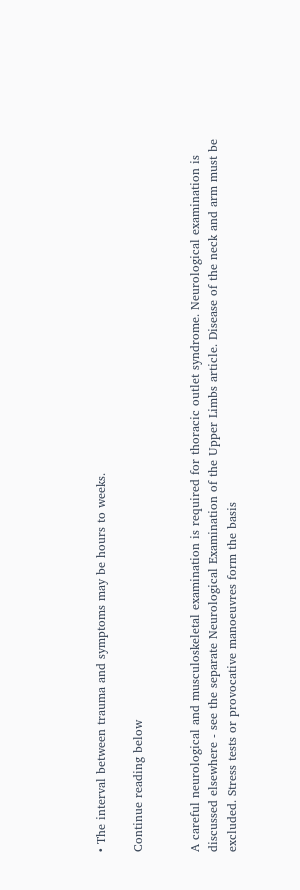• The interval between trauma and symptoms may be hours to weeks.

Continue reading below


A careful neurological and musculoskeletal examination is required for thoracic outlet syndrome. Neurological examination is discussed elsewhere - see the separate Neurological Examination of the Upper Limbs article. Disease of the neck and arm must be excluded. Stress tests or provocative manoeuvres form the basis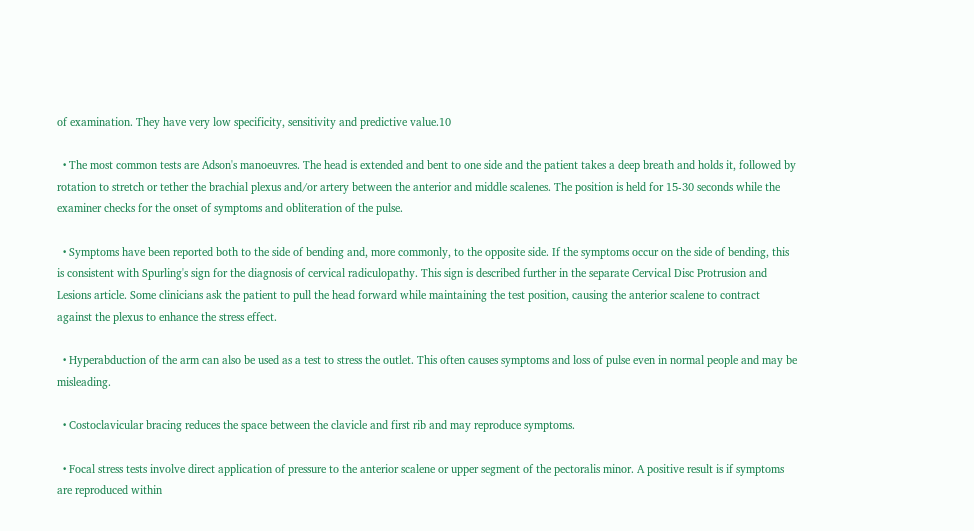of examination. They have very low specificity, sensitivity and predictive value.10

  • The most common tests are Adson's manoeuvres. The head is extended and bent to one side and the patient takes a deep breath and holds it, followed by rotation to stretch or tether the brachial plexus and/or artery between the anterior and middle scalenes. The position is held for 15-30 seconds while the examiner checks for the onset of symptoms and obliteration of the pulse.

  • Symptoms have been reported both to the side of bending and, more commonly, to the opposite side. If the symptoms occur on the side of bending, this is consistent with Spurling's sign for the diagnosis of cervical radiculopathy. This sign is described further in the separate Cervical Disc Protrusion and Lesions article. Some clinicians ask the patient to pull the head forward while maintaining the test position, causing the anterior scalene to contract against the plexus to enhance the stress effect.

  • Hyperabduction of the arm can also be used as a test to stress the outlet. This often causes symptoms and loss of pulse even in normal people and may be misleading.

  • Costoclavicular bracing reduces the space between the clavicle and first rib and may reproduce symptoms.

  • Focal stress tests involve direct application of pressure to the anterior scalene or upper segment of the pectoralis minor. A positive result is if symptoms are reproduced within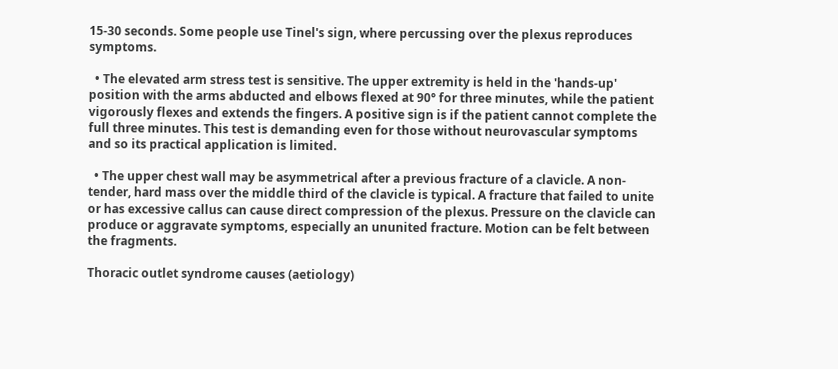15-30 seconds. Some people use Tinel's sign, where percussing over the plexus reproduces symptoms.

  • The elevated arm stress test is sensitive. The upper extremity is held in the 'hands-up' position with the arms abducted and elbows flexed at 90° for three minutes, while the patient vigorously flexes and extends the fingers. A positive sign is if the patient cannot complete the full three minutes. This test is demanding even for those without neurovascular symptoms and so its practical application is limited.

  • The upper chest wall may be asymmetrical after a previous fracture of a clavicle. A non-tender, hard mass over the middle third of the clavicle is typical. A fracture that failed to unite or has excessive callus can cause direct compression of the plexus. Pressure on the clavicle can produce or aggravate symptoms, especially an ununited fracture. Motion can be felt between the fragments.

Thoracic outlet syndrome causes (aetiology)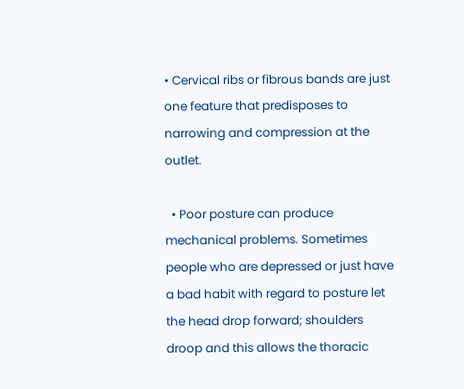• Cervical ribs or fibrous bands are just one feature that predisposes to narrowing and compression at the outlet.

  • Poor posture can produce mechanical problems. Sometimes people who are depressed or just have a bad habit with regard to posture let the head drop forward; shoulders droop and this allows the thoracic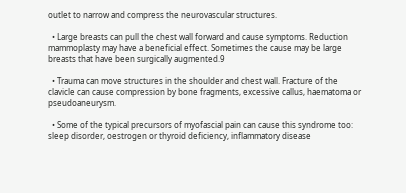outlet to narrow and compress the neurovascular structures.

  • Large breasts can pull the chest wall forward and cause symptoms. Reduction mammoplasty may have a beneficial effect. Sometimes the cause may be large breasts that have been surgically augmented.9

  • Trauma can move structures in the shoulder and chest wall. Fracture of the clavicle can cause compression by bone fragments, excessive callus, haematoma or pseudoaneurysm.

  • Some of the typical precursors of myofascial pain can cause this syndrome too: sleep disorder, oestrogen or thyroid deficiency, inflammatory disease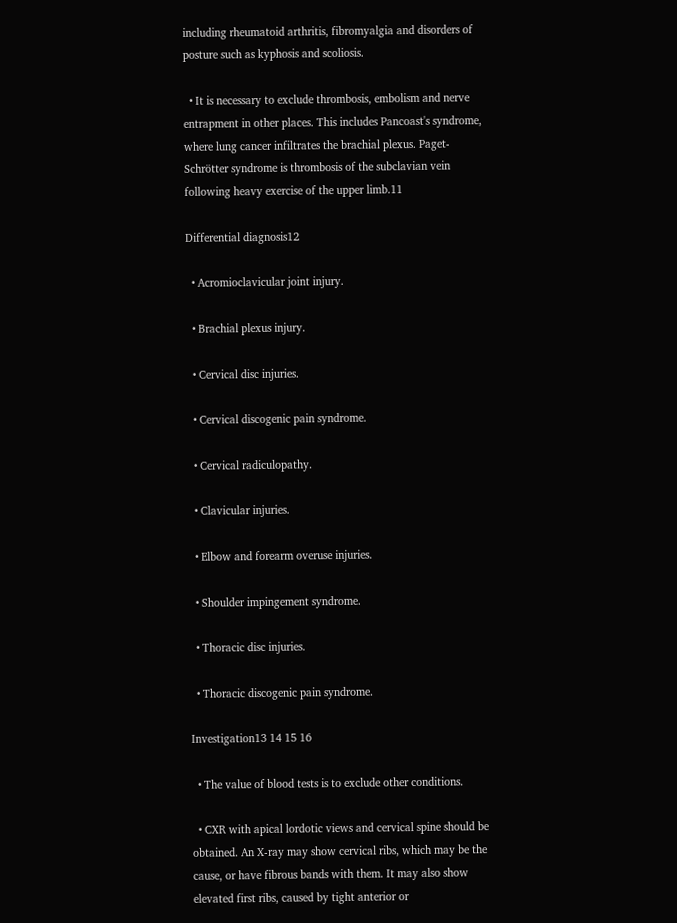including rheumatoid arthritis, fibromyalgia and disorders of posture such as kyphosis and scoliosis.

  • It is necessary to exclude thrombosis, embolism and nerve entrapment in other places. This includes Pancoast's syndrome, where lung cancer infiltrates the brachial plexus. Paget-Schrötter syndrome is thrombosis of the subclavian vein following heavy exercise of the upper limb.11

Differential diagnosis12

  • Acromioclavicular joint injury.

  • Brachial plexus injury.

  • Cervical disc injuries.

  • Cervical discogenic pain syndrome.

  • Cervical radiculopathy.

  • Clavicular injuries.

  • Elbow and forearm overuse injuries.

  • Shoulder impingement syndrome.

  • Thoracic disc injuries.

  • Thoracic discogenic pain syndrome.

Investigation13 14 15 16

  • The value of blood tests is to exclude other conditions.

  • CXR with apical lordotic views and cervical spine should be obtained. An X-ray may show cervical ribs, which may be the cause, or have fibrous bands with them. It may also show elevated first ribs, caused by tight anterior or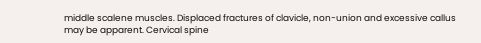middle scalene muscles. Displaced fractures of clavicle, non-union and excessive callus may be apparent. Cervical spine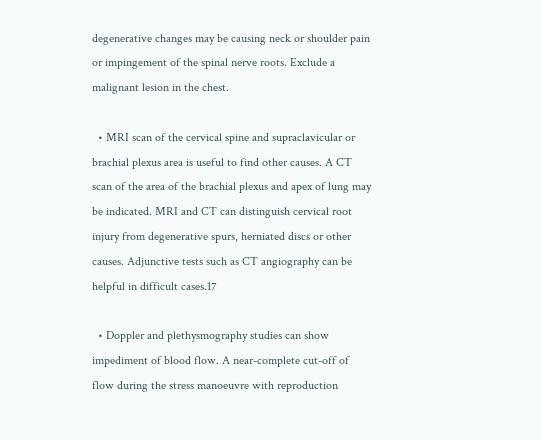degenerative changes may be causing neck or shoulder pain or impingement of the spinal nerve roots. Exclude a malignant lesion in the chest.

  • MRI scan of the cervical spine and supraclavicular or brachial plexus area is useful to find other causes. A CT scan of the area of the brachial plexus and apex of lung may be indicated. MRI and CT can distinguish cervical root injury from degenerative spurs, herniated discs or other causes. Adjunctive tests such as CT angiography can be helpful in difficult cases.17

  • Doppler and plethysmography studies can show impediment of blood flow. A near-complete cut-off of flow during the stress manoeuvre with reproduction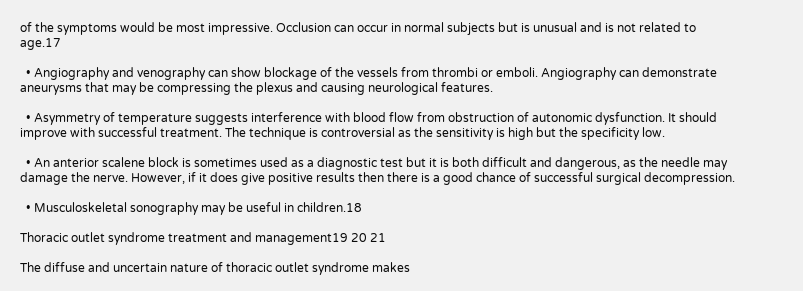of the symptoms would be most impressive. Occlusion can occur in normal subjects but is unusual and is not related to age.17

  • Angiography and venography can show blockage of the vessels from thrombi or emboli. Angiography can demonstrate aneurysms that may be compressing the plexus and causing neurological features.

  • Asymmetry of temperature suggests interference with blood flow from obstruction of autonomic dysfunction. It should improve with successful treatment. The technique is controversial as the sensitivity is high but the specificity low.

  • An anterior scalene block is sometimes used as a diagnostic test but it is both difficult and dangerous, as the needle may damage the nerve. However, if it does give positive results then there is a good chance of successful surgical decompression.

  • Musculoskeletal sonography may be useful in children.18

Thoracic outlet syndrome treatment and management19 20 21

The diffuse and uncertain nature of thoracic outlet syndrome makes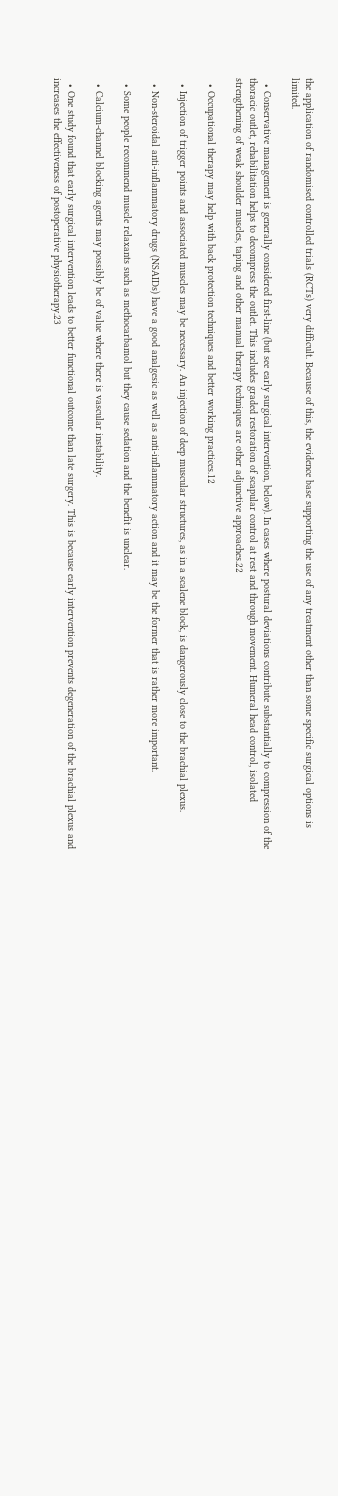the application of randomised controlled trials (RCTs) very difficult. Because of this, the evidence base supporting the use of any treatment other than some specific surgical options is limited.

  • Conservative management is generally considered first-line (but see early surgical intervention, below). In cases where postural deviations contribute substantially to compression of the thoracic outlet, rehabilitation helps to decompress the outlet. This includes graded restoration of scapular control at rest and through movement. Humeral head control, isolated strengthening of weak shoulder muscles, taping and other manual therapy techniques are other adjunctive approaches.22

  • Occupational therapy may help with back protection techniques and better working practices.12

  • Injection of trigger points and associated muscles may be necessary. An injection of deep muscular structures, as in a scalene block, is dangerously close to the brachial plexus.

  • Non-steroidal anti-inflammatory drugs (NSAIDs) have a good analgesic as well as anti-inflammatory action and it may be the former that is rather more important.

  • Some people recommend muscle relaxants such as methocarbamol but they cause sedation and the benefit is unclear.

  • Calcium-channel blocking agents may possibly be of value where there is vascular instability.

  • One study found that early surgical intervention leads to better functional outcome than late surgery. This is because early intervention prevents degeneration of the brachial plexus and increases the effectiveness of postoperative physiotherapy.23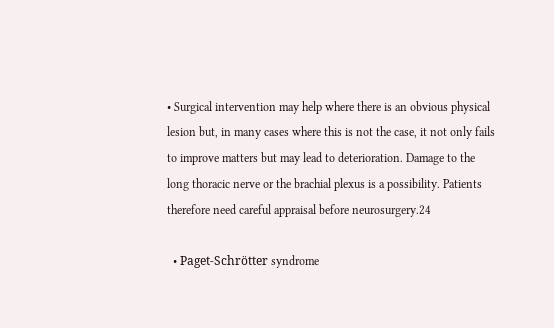• Surgical intervention may help where there is an obvious physical lesion but, in many cases where this is not the case, it not only fails to improve matters but may lead to deterioration. Damage to the long thoracic nerve or the brachial plexus is a possibility. Patients therefore need careful appraisal before neurosurgery.24

  • Paget-Schrötter syndrome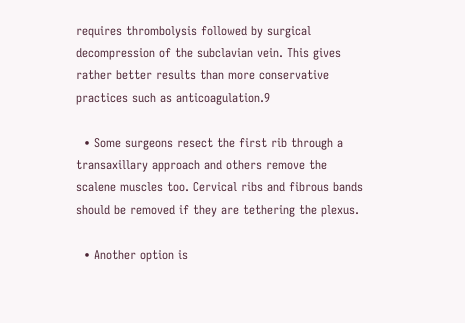requires thrombolysis followed by surgical decompression of the subclavian vein. This gives rather better results than more conservative practices such as anticoagulation.9

  • Some surgeons resect the first rib through a transaxillary approach and others remove the scalene muscles too. Cervical ribs and fibrous bands should be removed if they are tethering the plexus.

  • Another option is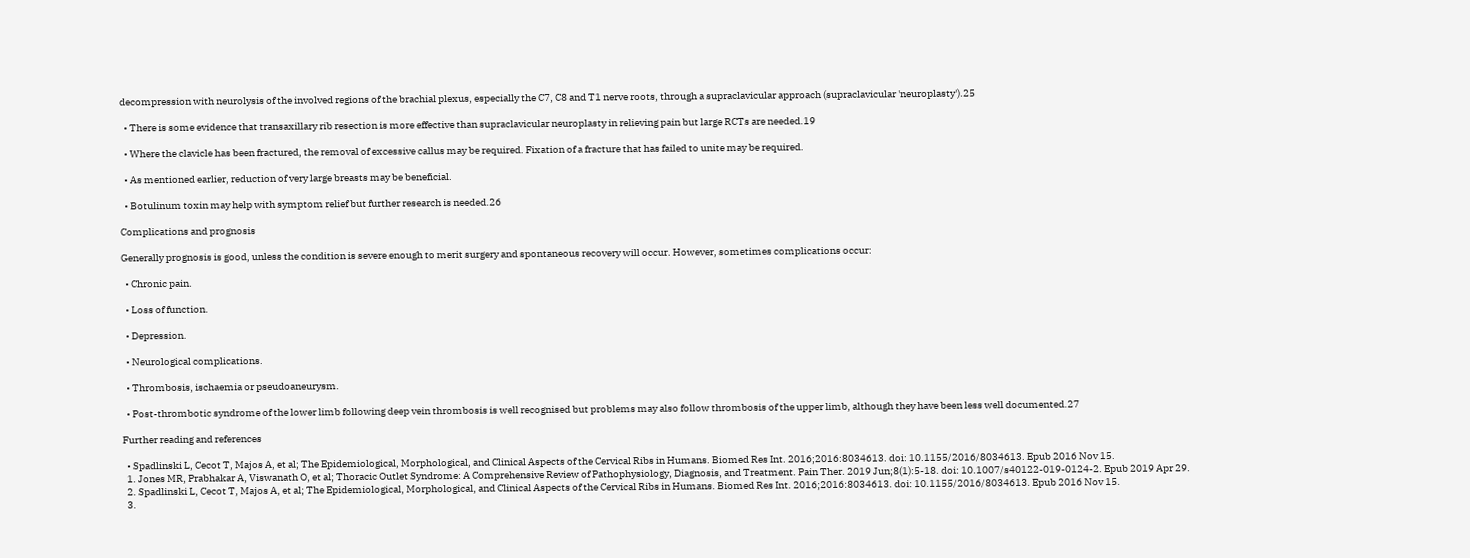decompression with neurolysis of the involved regions of the brachial plexus, especially the C7, C8 and T1 nerve roots, through a supraclavicular approach (supraclavicular 'neuroplasty').25

  • There is some evidence that transaxillary rib resection is more effective than supraclavicular neuroplasty in relieving pain but large RCTs are needed.19

  • Where the clavicle has been fractured, the removal of excessive callus may be required. Fixation of a fracture that has failed to unite may be required.

  • As mentioned earlier, reduction of very large breasts may be beneficial.

  • Botulinum toxin may help with symptom relief but further research is needed.26

Complications and prognosis

Generally prognosis is good, unless the condition is severe enough to merit surgery and spontaneous recovery will occur. However, sometimes complications occur:

  • Chronic pain.

  • Loss of function.

  • Depression.

  • Neurological complications.

  • Thrombosis, ischaemia or pseudoaneurysm.

  • Post-thrombotic syndrome of the lower limb following deep vein thrombosis is well recognised but problems may also follow thrombosis of the upper limb, although they have been less well documented.27

Further reading and references

  • Spadlinski L, Cecot T, Majos A, et al; The Epidemiological, Morphological, and Clinical Aspects of the Cervical Ribs in Humans. Biomed Res Int. 2016;2016:8034613. doi: 10.1155/2016/8034613. Epub 2016 Nov 15.
  1. Jones MR, Prabhakar A, Viswanath O, et al; Thoracic Outlet Syndrome: A Comprehensive Review of Pathophysiology, Diagnosis, and Treatment. Pain Ther. 2019 Jun;8(1):5-18. doi: 10.1007/s40122-019-0124-2. Epub 2019 Apr 29.
  2. Spadlinski L, Cecot T, Majos A, et al; The Epidemiological, Morphological, and Clinical Aspects of the Cervical Ribs in Humans. Biomed Res Int. 2016;2016:8034613. doi: 10.1155/2016/8034613. Epub 2016 Nov 15.
  3.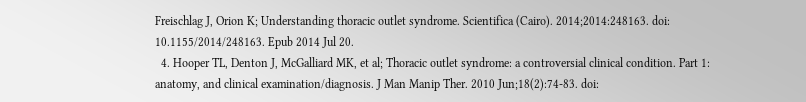Freischlag J, Orion K; Understanding thoracic outlet syndrome. Scientifica (Cairo). 2014;2014:248163. doi: 10.1155/2014/248163. Epub 2014 Jul 20.
  4. Hooper TL, Denton J, McGalliard MK, et al; Thoracic outlet syndrome: a controversial clinical condition. Part 1: anatomy, and clinical examination/diagnosis. J Man Manip Ther. 2010 Jun;18(2):74-83. doi: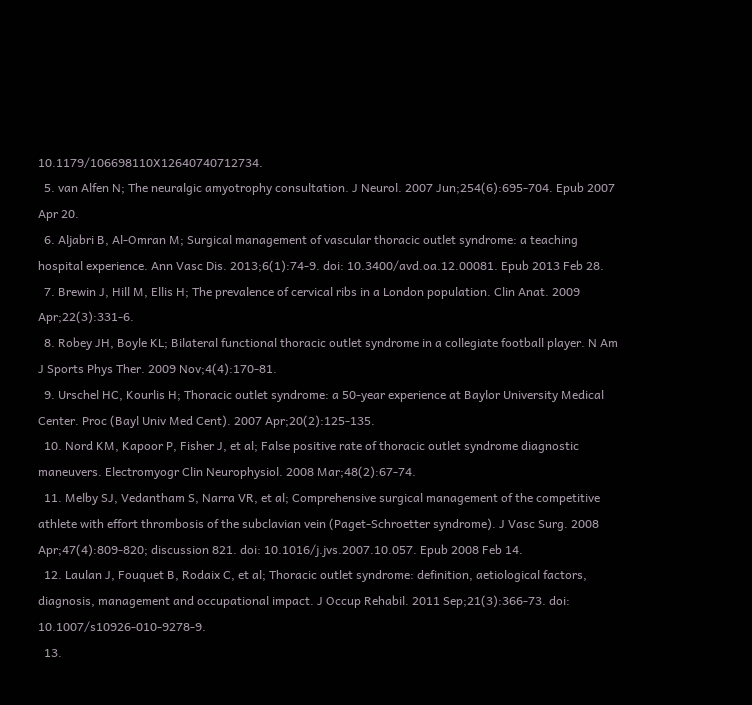10.1179/106698110X12640740712734.
  5. van Alfen N; The neuralgic amyotrophy consultation. J Neurol. 2007 Jun;254(6):695-704. Epub 2007 Apr 20.
  6. Aljabri B, Al-Omran M; Surgical management of vascular thoracic outlet syndrome: a teaching hospital experience. Ann Vasc Dis. 2013;6(1):74-9. doi: 10.3400/avd.oa.12.00081. Epub 2013 Feb 28.
  7. Brewin J, Hill M, Ellis H; The prevalence of cervical ribs in a London population. Clin Anat. 2009 Apr;22(3):331-6.
  8. Robey JH, Boyle KL; Bilateral functional thoracic outlet syndrome in a collegiate football player. N Am J Sports Phys Ther. 2009 Nov;4(4):170-81.
  9. Urschel HC, Kourlis H; Thoracic outlet syndrome: a 50-year experience at Baylor University Medical Center. Proc (Bayl Univ Med Cent). 2007 Apr;20(2):125-135.
  10. Nord KM, Kapoor P, Fisher J, et al; False positive rate of thoracic outlet syndrome diagnostic maneuvers. Electromyogr Clin Neurophysiol. 2008 Mar;48(2):67-74.
  11. Melby SJ, Vedantham S, Narra VR, et al; Comprehensive surgical management of the competitive athlete with effort thrombosis of the subclavian vein (Paget-Schroetter syndrome). J Vasc Surg. 2008 Apr;47(4):809-820; discussion 821. doi: 10.1016/j.jvs.2007.10.057. Epub 2008 Feb 14.
  12. Laulan J, Fouquet B, Rodaix C, et al; Thoracic outlet syndrome: definition, aetiological factors, diagnosis, management and occupational impact. J Occup Rehabil. 2011 Sep;21(3):366-73. doi: 10.1007/s10926-010-9278-9.
  13.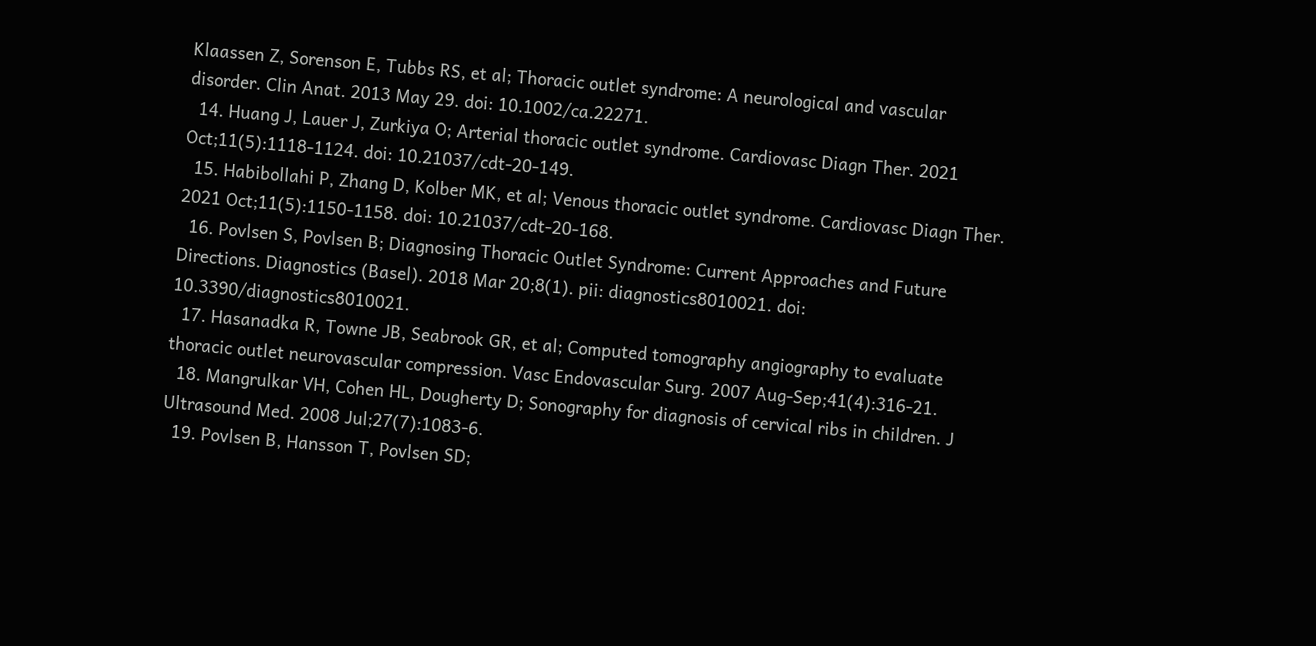Klaassen Z, Sorenson E, Tubbs RS, et al; Thoracic outlet syndrome: A neurological and vascular disorder. Clin Anat. 2013 May 29. doi: 10.1002/ca.22271.
  14. Huang J, Lauer J, Zurkiya O; Arterial thoracic outlet syndrome. Cardiovasc Diagn Ther. 2021 Oct;11(5):1118-1124. doi: 10.21037/cdt-20-149.
  15. Habibollahi P, Zhang D, Kolber MK, et al; Venous thoracic outlet syndrome. Cardiovasc Diagn Ther. 2021 Oct;11(5):1150-1158. doi: 10.21037/cdt-20-168.
  16. Povlsen S, Povlsen B; Diagnosing Thoracic Outlet Syndrome: Current Approaches and Future Directions. Diagnostics (Basel). 2018 Mar 20;8(1). pii: diagnostics8010021. doi: 10.3390/diagnostics8010021.
  17. Hasanadka R, Towne JB, Seabrook GR, et al; Computed tomography angiography to evaluate thoracic outlet neurovascular compression. Vasc Endovascular Surg. 2007 Aug-Sep;41(4):316-21.
  18. Mangrulkar VH, Cohen HL, Dougherty D; Sonography for diagnosis of cervical ribs in children. J Ultrasound Med. 2008 Jul;27(7):1083-6.
  19. Povlsen B, Hansson T, Povlsen SD;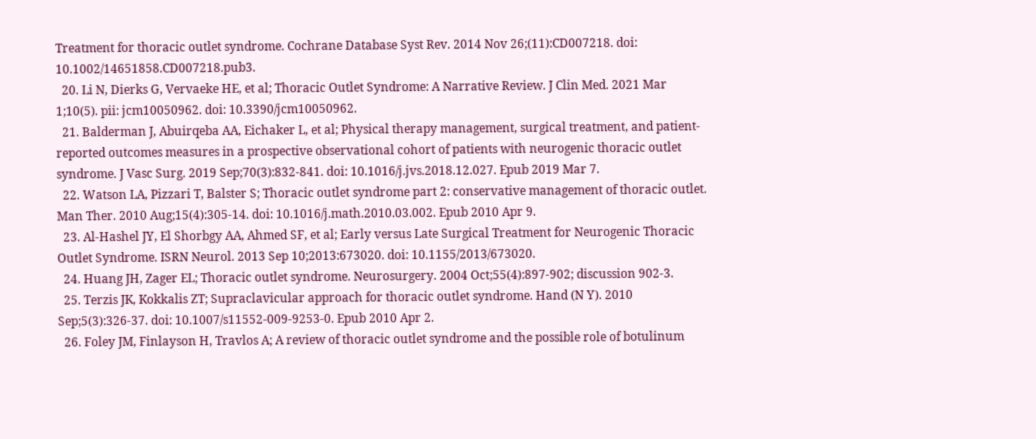Treatment for thoracic outlet syndrome. Cochrane Database Syst Rev. 2014 Nov 26;(11):CD007218. doi: 10.1002/14651858.CD007218.pub3.
  20. Li N, Dierks G, Vervaeke HE, et al; Thoracic Outlet Syndrome: A Narrative Review. J Clin Med. 2021 Mar 1;10(5). pii: jcm10050962. doi: 10.3390/jcm10050962.
  21. Balderman J, Abuirqeba AA, Eichaker L, et al; Physical therapy management, surgical treatment, and patient-reported outcomes measures in a prospective observational cohort of patients with neurogenic thoracic outlet syndrome. J Vasc Surg. 2019 Sep;70(3):832-841. doi: 10.1016/j.jvs.2018.12.027. Epub 2019 Mar 7.
  22. Watson LA, Pizzari T, Balster S; Thoracic outlet syndrome part 2: conservative management of thoracic outlet. Man Ther. 2010 Aug;15(4):305-14. doi: 10.1016/j.math.2010.03.002. Epub 2010 Apr 9.
  23. Al-Hashel JY, El Shorbgy AA, Ahmed SF, et al; Early versus Late Surgical Treatment for Neurogenic Thoracic Outlet Syndrome. ISRN Neurol. 2013 Sep 10;2013:673020. doi: 10.1155/2013/673020.
  24. Huang JH, Zager EL; Thoracic outlet syndrome. Neurosurgery. 2004 Oct;55(4):897-902; discussion 902-3.
  25. Terzis JK, Kokkalis ZT; Supraclavicular approach for thoracic outlet syndrome. Hand (N Y). 2010 Sep;5(3):326-37. doi: 10.1007/s11552-009-9253-0. Epub 2010 Apr 2.
  26. Foley JM, Finlayson H, Travlos A; A review of thoracic outlet syndrome and the possible role of botulinum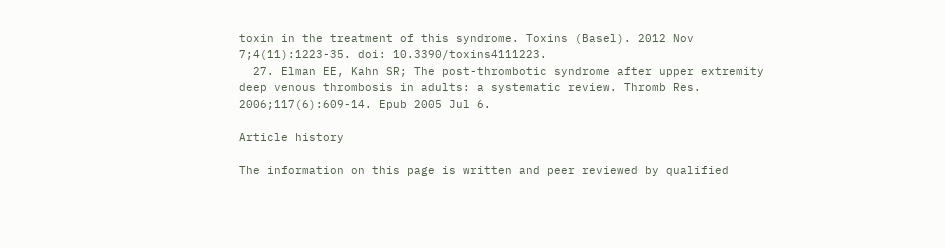toxin in the treatment of this syndrome. Toxins (Basel). 2012 Nov 7;4(11):1223-35. doi: 10.3390/toxins4111223.
  27. Elman EE, Kahn SR; The post-thrombotic syndrome after upper extremity deep venous thrombosis in adults: a systematic review. Thromb Res. 2006;117(6):609-14. Epub 2005 Jul 6.

Article history

The information on this page is written and peer reviewed by qualified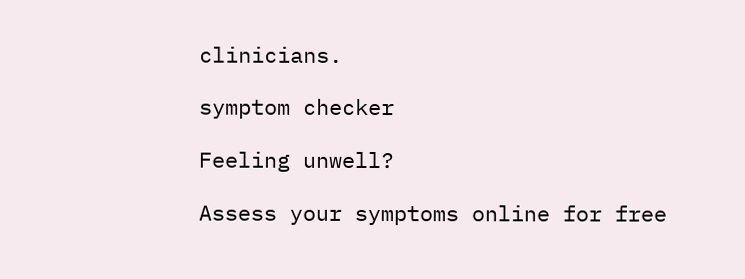clinicians.

symptom checker

Feeling unwell?

Assess your symptoms online for free